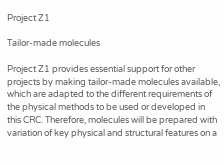Project Z1

Tailor-made molecules

Project Z1 provides essential support for other projects by making tailor-made molecules available, which are adapted to the different requirements of the physical methods to be used or developed in this CRC. Therefore, molecules will be prepared with variation of key physical and structural features on a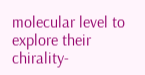molecular level to explore their chirality-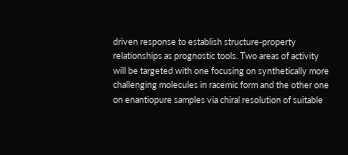driven response to establish structure-property relationships as prognostic tools. Two areas of activity will be targeted with one focusing on synthetically more challenging molecules in racemic form and the other one on enantiopure samples via chiral resolution of suitable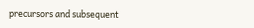precursors and subsequent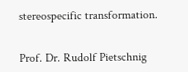stereospecific transformation.


Prof. Dr. Rudolf Pietschnig